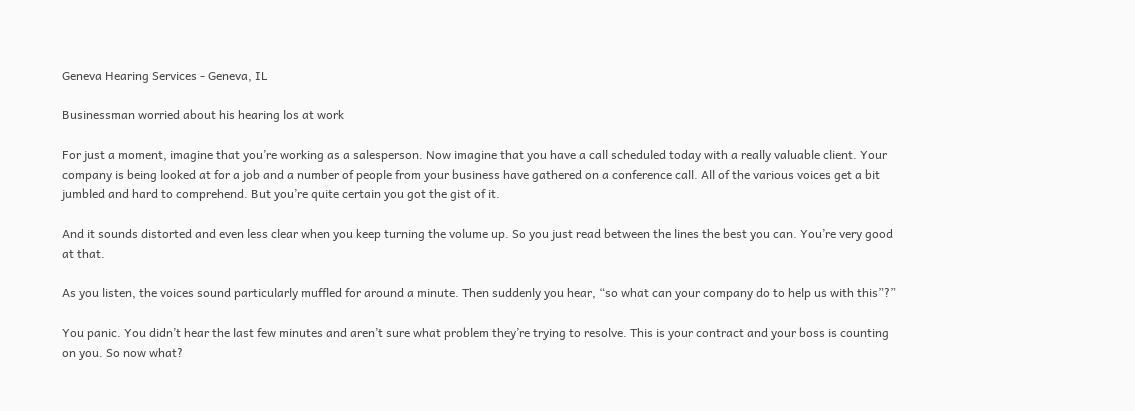Geneva Hearing Services - Geneva, IL

Businessman worried about his hearing los at work

For just a moment, imagine that you’re working as a salesperson. Now imagine that you have a call scheduled today with a really valuable client. Your company is being looked at for a job and a number of people from your business have gathered on a conference call. All of the various voices get a bit jumbled and hard to comprehend. But you’re quite certain you got the gist of it.

And it sounds distorted and even less clear when you keep turning the volume up. So you just read between the lines the best you can. You’re very good at that.

As you listen, the voices sound particularly muffled for around a minute. Then suddenly you hear, “so what can your company do to help us with this”?”

You panic. You didn’t hear the last few minutes and aren’t sure what problem they’re trying to resolve. This is your contract and your boss is counting on you. So now what?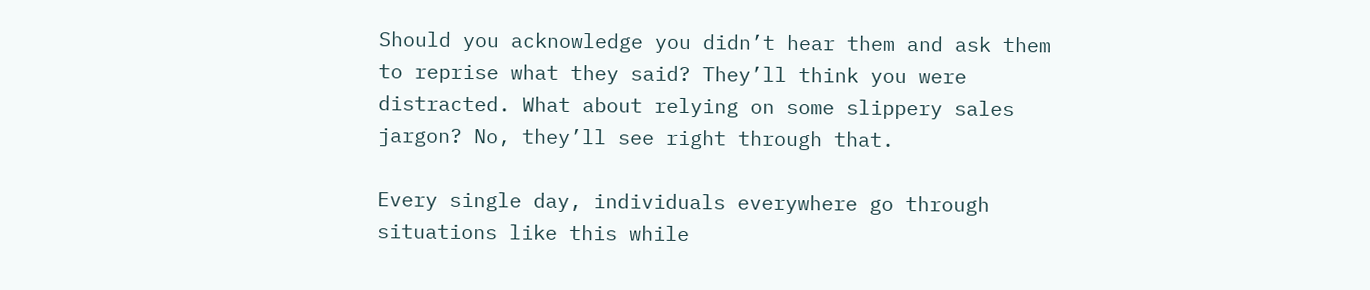Should you acknowledge you didn’t hear them and ask them to reprise what they said? They’ll think you were distracted. What about relying on some slippery sales jargon? No, they’ll see right through that.

Every single day, individuals everywhere go through situations like this while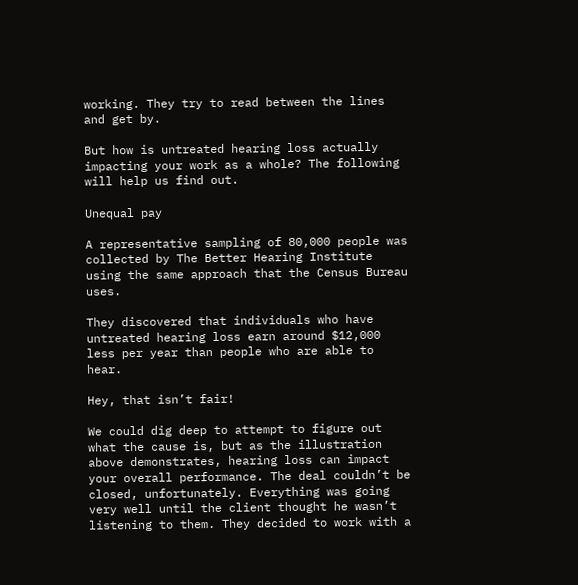working. They try to read between the lines and get by.

But how is untreated hearing loss actually impacting your work as a whole? The following will help us find out.

Unequal pay

A representative sampling of 80,000 people was collected by The Better Hearing Institute using the same approach that the Census Bureau uses.

They discovered that individuals who have untreated hearing loss earn around $12,000 less per year than people who are able to hear.

Hey, that isn’t fair!

We could dig deep to attempt to figure out what the cause is, but as the illustration above demonstrates, hearing loss can impact your overall performance. The deal couldn’t be closed, unfortunately. Everything was going very well until the client thought he wasn’t listening to them. They decided to work with a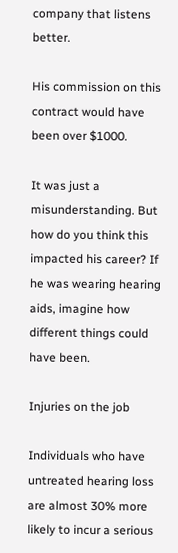company that listens better.

His commission on this contract would have been over $1000.

It was just a misunderstanding. But how do you think this impacted his career? If he was wearing hearing aids, imagine how different things could have been.

Injuries on the job

Individuals who have untreated hearing loss are almost 30% more likely to incur a serious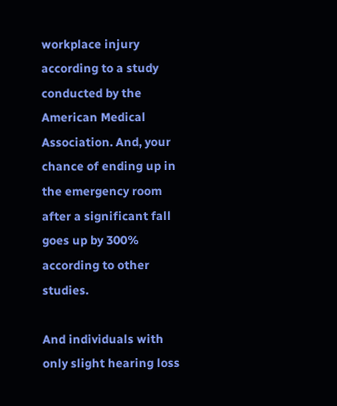workplace injury according to a study conducted by the American Medical Association. And, your chance of ending up in the emergency room after a significant fall goes up by 300% according to other studies.

And individuals with only slight hearing loss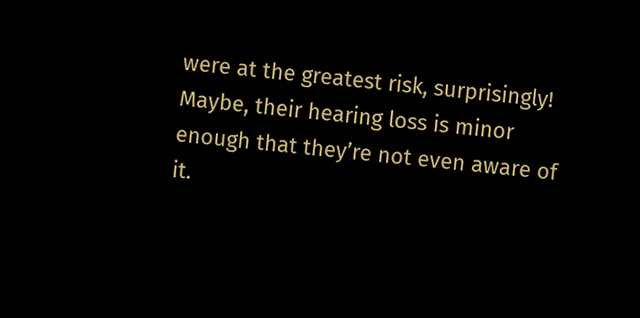were at the greatest risk, surprisingly! Maybe, their hearing loss is minor enough that they’re not even aware of it.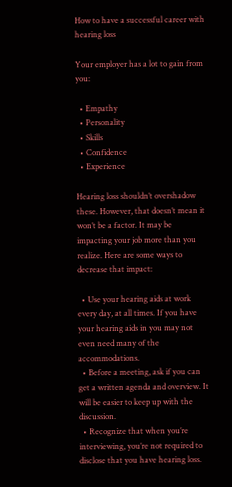How to have a successful career with hearing loss

Your employer has a lot to gain from you:

  • Empathy
  • Personality
  • Skills
  • Confidence
  • Experience

Hearing loss shouldn’t overshadow these. However, that doesn’t mean it won’t be a factor. It may be impacting your job more than you realize. Here are some ways to decrease that impact:

  • Use your hearing aids at work every day, at all times. If you have your hearing aids in you may not even need many of the accommodations.
  • Before a meeting, ask if you can get a written agenda and overview. It will be easier to keep up with the discussion.
  • Recognize that when you’re interviewing, you’re not required to disclose that you have hearing loss.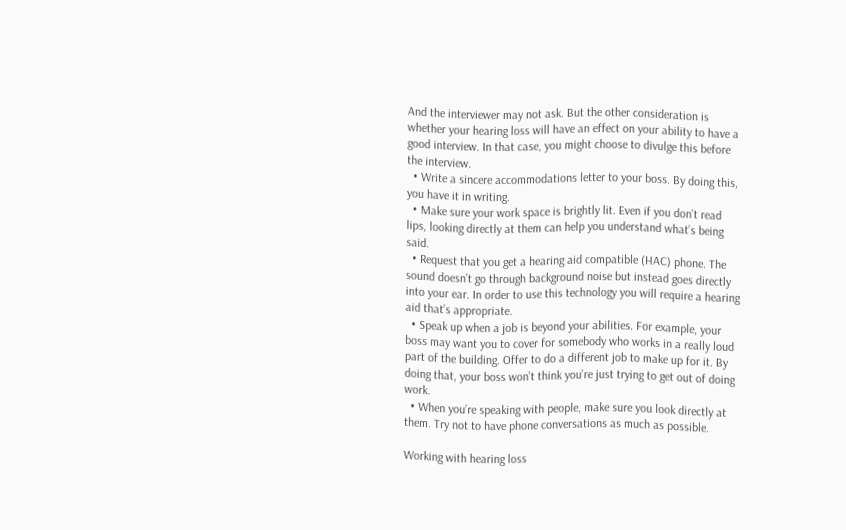And the interviewer may not ask. But the other consideration is whether your hearing loss will have an effect on your ability to have a good interview. In that case, you might choose to divulge this before the interview.
  • Write a sincere accommodations letter to your boss. By doing this, you have it in writing.
  • Make sure your work space is brightly lit. Even if you don’t read lips, looking directly at them can help you understand what’s being said.
  • Request that you get a hearing aid compatible (HAC) phone. The sound doesn’t go through background noise but instead goes directly into your ear. In order to use this technology you will require a hearing aid that’s appropriate.
  • Speak up when a job is beyond your abilities. For example, your boss may want you to cover for somebody who works in a really loud part of the building. Offer to do a different job to make up for it. By doing that, your boss won’t think you’re just trying to get out of doing work.
  • When you’re speaking with people, make sure you look directly at them. Try not to have phone conversations as much as possible.

Working with hearing loss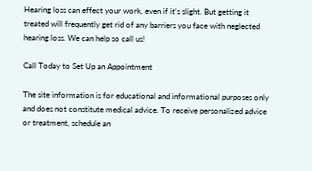Hearing loss can effect your work, even if it’s slight. But getting it treated will frequently get rid of any barriers you face with neglected hearing loss. We can help so call us!

Call Today to Set Up an Appointment

The site information is for educational and informational purposes only and does not constitute medical advice. To receive personalized advice or treatment, schedule an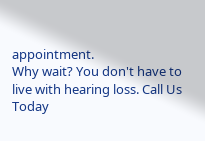appointment.
Why wait? You don't have to live with hearing loss. Call Us Today